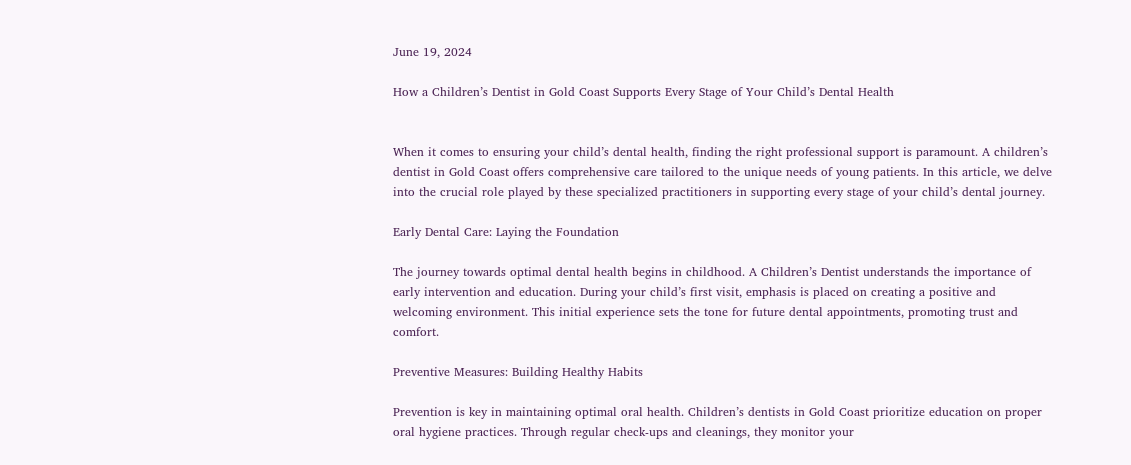June 19, 2024

How a Children’s Dentist in Gold Coast Supports Every Stage of Your Child’s Dental Health


When it comes to ensuring your child’s dental health, finding the right professional support is paramount. A children’s dentist in Gold Coast offers comprehensive care tailored to the unique needs of young patients. In this article, we delve into the crucial role played by these specialized practitioners in supporting every stage of your child’s dental journey.

Early Dental Care: Laying the Foundation

The journey towards optimal dental health begins in childhood. A Children’s Dentist understands the importance of early intervention and education. During your child’s first visit, emphasis is placed on creating a positive and welcoming environment. This initial experience sets the tone for future dental appointments, promoting trust and comfort.

Preventive Measures: Building Healthy Habits

Prevention is key in maintaining optimal oral health. Children’s dentists in Gold Coast prioritize education on proper oral hygiene practices. Through regular check-ups and cleanings, they monitor your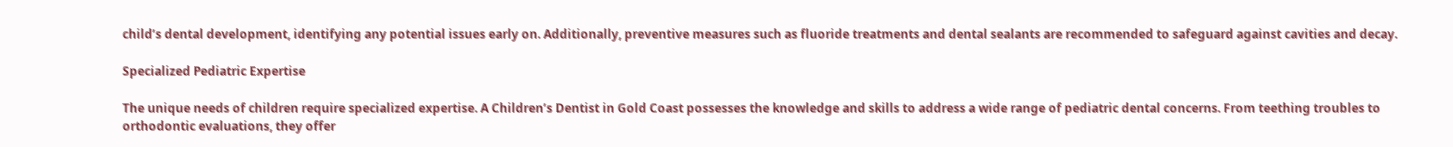child’s dental development, identifying any potential issues early on. Additionally, preventive measures such as fluoride treatments and dental sealants are recommended to safeguard against cavities and decay.

Specialized Pediatric Expertise

The unique needs of children require specialized expertise. A Children’s Dentist in Gold Coast possesses the knowledge and skills to address a wide range of pediatric dental concerns. From teething troubles to orthodontic evaluations, they offer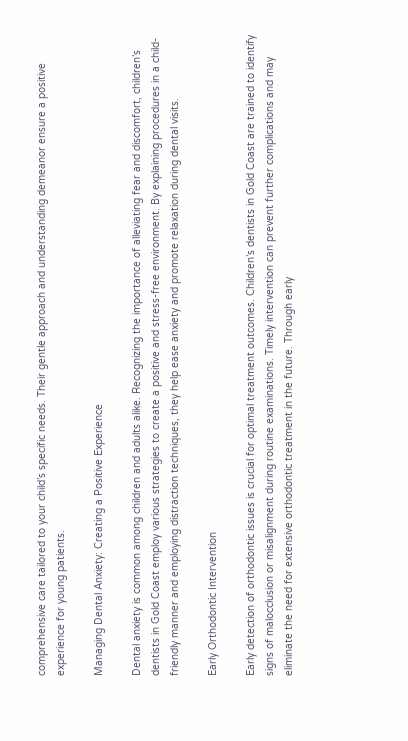comprehensive care tailored to your child’s specific needs. Their gentle approach and understanding demeanor ensure a positive experience for young patients.

Managing Dental Anxiety: Creating a Positive Experience

Dental anxiety is common among children and adults alike. Recognizing the importance of alleviating fear and discomfort, children’s dentists in Gold Coast employ various strategies to create a positive and stress-free environment. By explaining procedures in a child-friendly manner and employing distraction techniques, they help ease anxiety and promote relaxation during dental visits.

Early Orthodontic Intervention

Early detection of orthodontic issues is crucial for optimal treatment outcomes. Children’s dentists in Gold Coast are trained to identify signs of malocclusion or misalignment during routine examinations. Timely intervention can prevent further complications and may eliminate the need for extensive orthodontic treatment in the future. Through early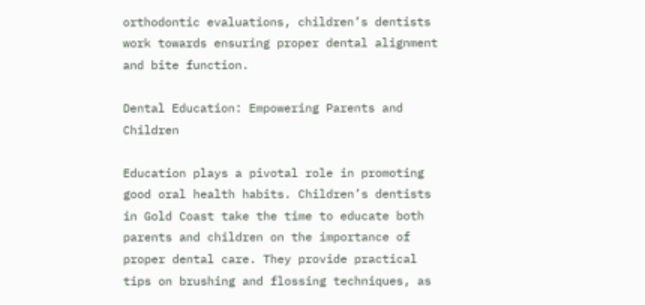orthodontic evaluations, children’s dentists work towards ensuring proper dental alignment and bite function.

Dental Education: Empowering Parents and Children

Education plays a pivotal role in promoting good oral health habits. Children’s dentists in Gold Coast take the time to educate both parents and children on the importance of proper dental care. They provide practical tips on brushing and flossing techniques, as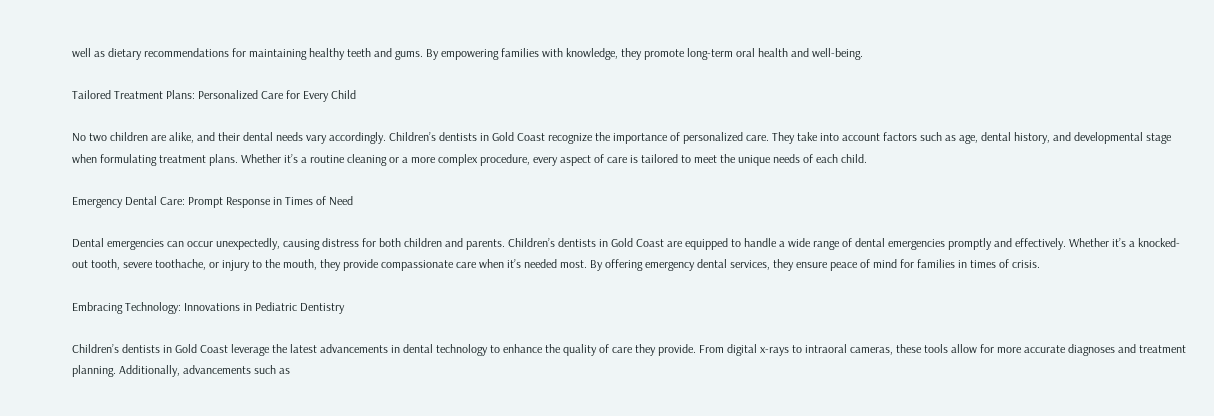well as dietary recommendations for maintaining healthy teeth and gums. By empowering families with knowledge, they promote long-term oral health and well-being.

Tailored Treatment Plans: Personalized Care for Every Child

No two children are alike, and their dental needs vary accordingly. Children’s dentists in Gold Coast recognize the importance of personalized care. They take into account factors such as age, dental history, and developmental stage when formulating treatment plans. Whether it’s a routine cleaning or a more complex procedure, every aspect of care is tailored to meet the unique needs of each child.

Emergency Dental Care: Prompt Response in Times of Need

Dental emergencies can occur unexpectedly, causing distress for both children and parents. Children’s dentists in Gold Coast are equipped to handle a wide range of dental emergencies promptly and effectively. Whether it’s a knocked-out tooth, severe toothache, or injury to the mouth, they provide compassionate care when it’s needed most. By offering emergency dental services, they ensure peace of mind for families in times of crisis.

Embracing Technology: Innovations in Pediatric Dentistry

Children’s dentists in Gold Coast leverage the latest advancements in dental technology to enhance the quality of care they provide. From digital x-rays to intraoral cameras, these tools allow for more accurate diagnoses and treatment planning. Additionally, advancements such as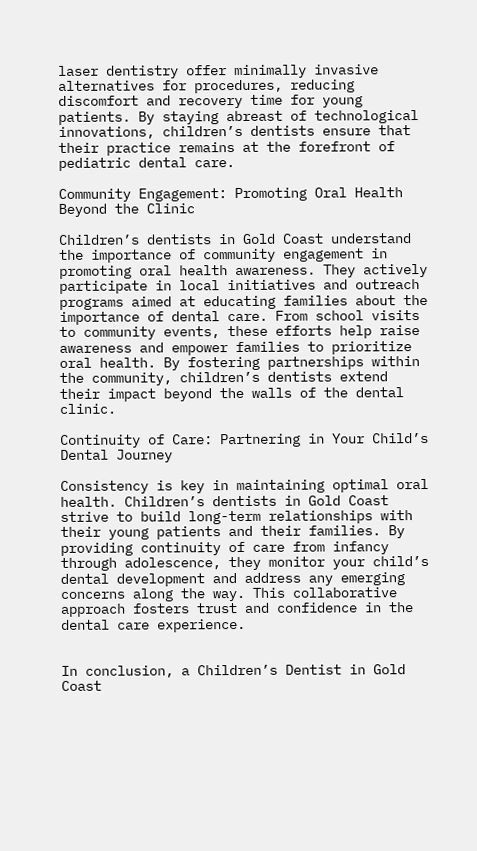laser dentistry offer minimally invasive alternatives for procedures, reducing discomfort and recovery time for young patients. By staying abreast of technological innovations, children’s dentists ensure that their practice remains at the forefront of pediatric dental care.

Community Engagement: Promoting Oral Health Beyond the Clinic

Children’s dentists in Gold Coast understand the importance of community engagement in promoting oral health awareness. They actively participate in local initiatives and outreach programs aimed at educating families about the importance of dental care. From school visits to community events, these efforts help raise awareness and empower families to prioritize oral health. By fostering partnerships within the community, children’s dentists extend their impact beyond the walls of the dental clinic.

Continuity of Care: Partnering in Your Child’s Dental Journey

Consistency is key in maintaining optimal oral health. Children’s dentists in Gold Coast strive to build long-term relationships with their young patients and their families. By providing continuity of care from infancy through adolescence, they monitor your child’s dental development and address any emerging concerns along the way. This collaborative approach fosters trust and confidence in the dental care experience.


In conclusion, a Children’s Dentist in Gold Coast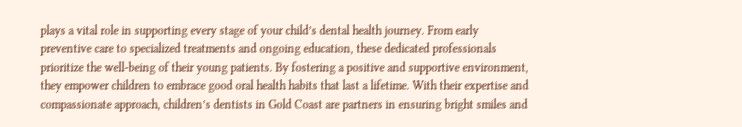plays a vital role in supporting every stage of your child’s dental health journey. From early preventive care to specialized treatments and ongoing education, these dedicated professionals prioritize the well-being of their young patients. By fostering a positive and supportive environment, they empower children to embrace good oral health habits that last a lifetime. With their expertise and compassionate approach, children’s dentists in Gold Coast are partners in ensuring bright smiles and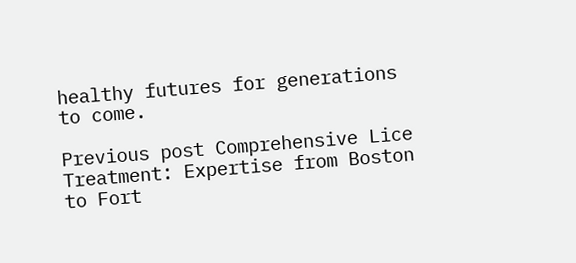healthy futures for generations to come.

Previous post Comprehensive Lice Treatment: Expertise from Boston to Fort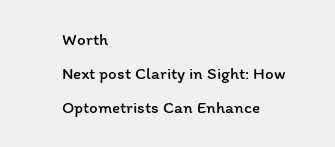Worth
Next post Clarity in Sight: How Optometrists Can Enhance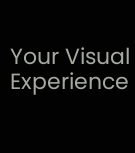Your Visual Experience